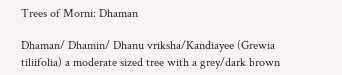Trees of Morni: Dhaman

Dhaman/ Dhamin/ Dhanu vriksha/Kandiayee (Grewia tiliifolia) a moderate sized tree with a grey/dark brown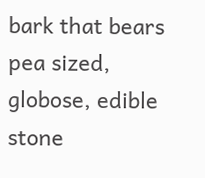bark that bears pea sized, globose, edible stone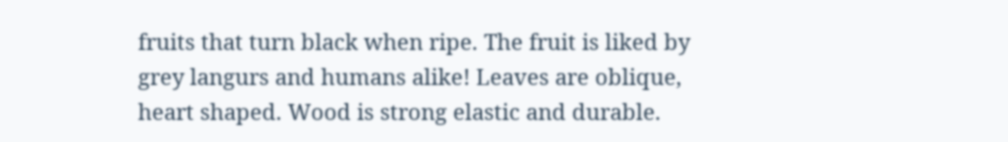fruits that turn black when ripe. The fruit is liked by grey langurs and humans alike! Leaves are oblique, heart shaped. Wood is strong elastic and durable.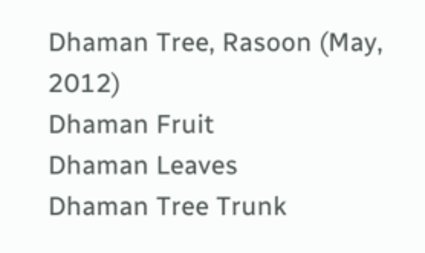Dhaman Tree, Rasoon (May, 2012)
Dhaman Fruit
Dhaman Leaves
Dhaman Tree Trunk